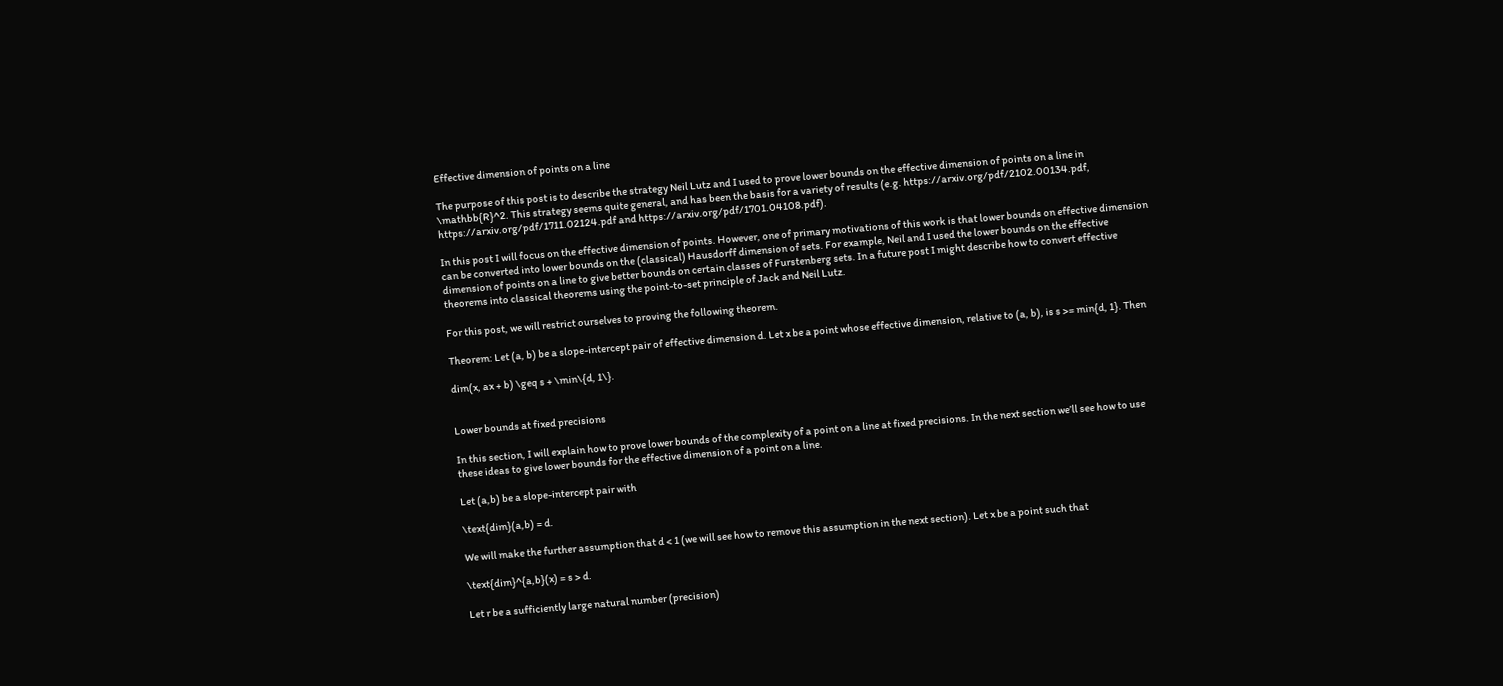Effective dimension of points on a line

The purpose of this post is to describe the strategy Neil Lutz and I used to prove lower bounds on the effective dimension of points on a line in \mathbb{R}^2. This strategy seems quite general, and has been the basis for a variety of results (e.g. https://arxiv.org/pdf/2102.00134.pdf, https://arxiv.org/pdf/1711.02124.pdf and https://arxiv.org/pdf/1701.04108.pdf).

In this post I will focus on the effective dimension of points. However, one of primary motivations of this work is that lower bounds on effective dimension can be converted into lower bounds on the (classical) Hausdorff dimension of sets. For example, Neil and I used the lower bounds on the effective dimension of points on a line to give better bounds on certain classes of Furstenberg sets. In a future post I might describe how to convert effective theorems into classical theorems using the point-to-set principle of Jack and Neil Lutz.

For this post, we will restrict ourselves to proving the following theorem.

Theorem: Let (a, b) be a slope-intercept pair of effective dimension d. Let x be a point whose effective dimension, relative to (a, b), is s >= min{d, 1}. Then

dim(x, ax + b) \geq s + \min\{d, 1\}.


Lower bounds at fixed precisions

In this section, I will explain how to prove lower bounds of the complexity of a point on a line at fixed precisions. In the next section we’ll see how to use these ideas to give lower bounds for the effective dimension of a point on a line.

Let (a,b) be a slope-intercept pair with

\text{dim}(a,b) = d.

We will make the further assumption that d < 1 (we will see how to remove this assumption in the next section). Let x be a point such that

\text{dim}^{a,b}(x) = s > d.

Let r be a sufficiently large natural number (precision)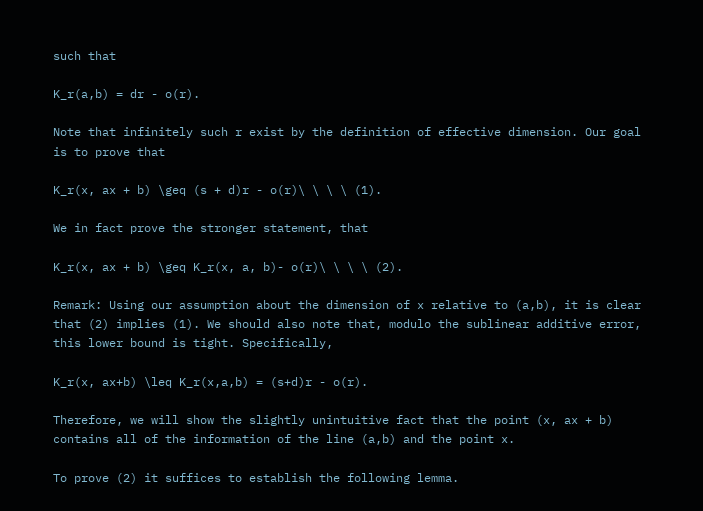such that

K_r(a,b) = dr - o(r).

Note that infinitely such r exist by the definition of effective dimension. Our goal is to prove that

K_r(x, ax + b) \geq (s + d)r - o(r)\ \ \ \ (1).

We in fact prove the stronger statement, that

K_r(x, ax + b) \geq K_r(x, a, b)- o(r)\ \ \ \ (2).

Remark: Using our assumption about the dimension of x relative to (a,b), it is clear that (2) implies (1). We should also note that, modulo the sublinear additive error, this lower bound is tight. Specifically,

K_r(x, ax+b) \leq K_r(x,a,b) = (s+d)r - o(r).

Therefore, we will show the slightly unintuitive fact that the point (x, ax + b) contains all of the information of the line (a,b) and the point x.

To prove (2) it suffices to establish the following lemma.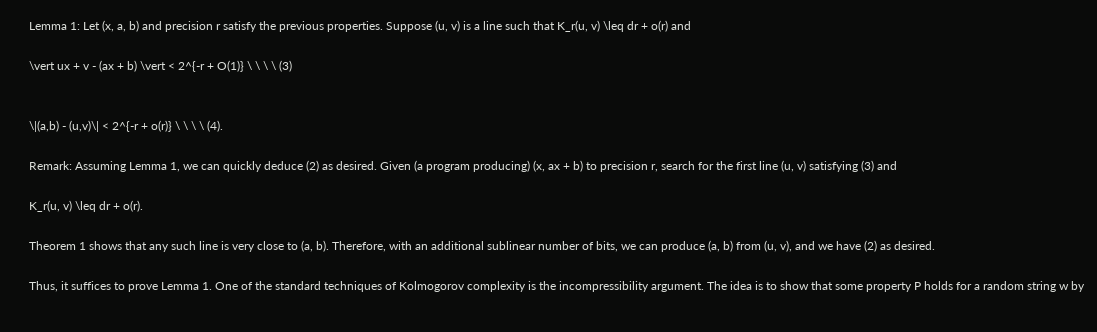Lemma 1: Let (x, a, b) and precision r satisfy the previous properties. Suppose (u, v) is a line such that K_r(u, v) \leq dr + o(r) and

\vert ux + v - (ax + b) \vert < 2^{-r + O(1)} \ \ \ \ (3)


\|(a,b) - (u,v)\| < 2^{-r + o(r)} \ \ \ \ (4).

Remark: Assuming Lemma 1, we can quickly deduce (2) as desired. Given (a program producing) (x, ax + b) to precision r, search for the first line (u, v) satisfying (3) and

K_r(u, v) \leq dr + o(r).

Theorem 1 shows that any such line is very close to (a, b). Therefore, with an additional sublinear number of bits, we can produce (a, b) from (u, v), and we have (2) as desired.

Thus, it suffices to prove Lemma 1. One of the standard techniques of Kolmogorov complexity is the incompressibility argument. The idea is to show that some property P holds for a random string w by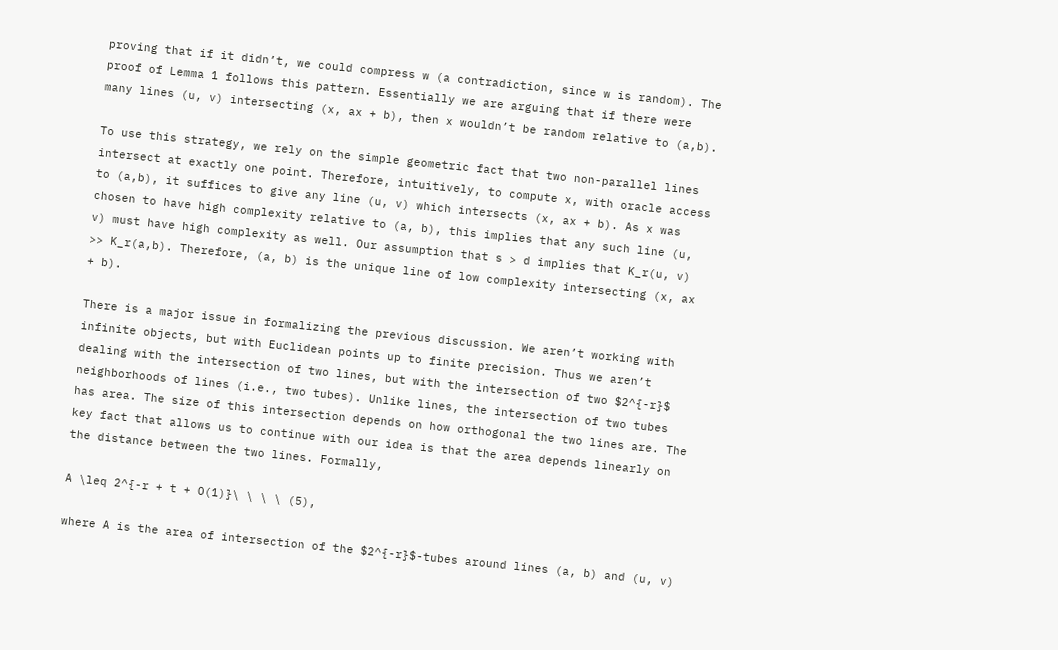proving that if it didn’t, we could compress w (a contradiction, since w is random). The proof of Lemma 1 follows this pattern. Essentially we are arguing that if there were many lines (u, v) intersecting (x, ax + b), then x wouldn’t be random relative to (a,b).

To use this strategy, we rely on the simple geometric fact that two non-parallel lines intersect at exactly one point. Therefore, intuitively, to compute x, with oracle access to (a,b), it suffices to give any line (u, v) which intersects (x, ax + b). As x was chosen to have high complexity relative to (a, b), this implies that any such line (u, v) must have high complexity as well. Our assumption that s > d implies that K_r(u, v) >> K_r(a,b). Therefore, (a, b) is the unique line of low complexity intersecting (x, ax + b).

There is a major issue in formalizing the previous discussion. We aren’t working with infinite objects, but with Euclidean points up to finite precision. Thus we aren’t dealing with the intersection of two lines, but with the intersection of two $2^{-r}$ neighborhoods of lines (i.e., two tubes). Unlike lines, the intersection of two tubes has area. The size of this intersection depends on how orthogonal the two lines are. The key fact that allows us to continue with our idea is that the area depends linearly on the distance between the two lines. Formally,

A \leq 2^{-r + t + O(1)}\ \ \ \ (5),

where A is the area of intersection of the $2^{-r}$-tubes around lines (a, b) and (u, v)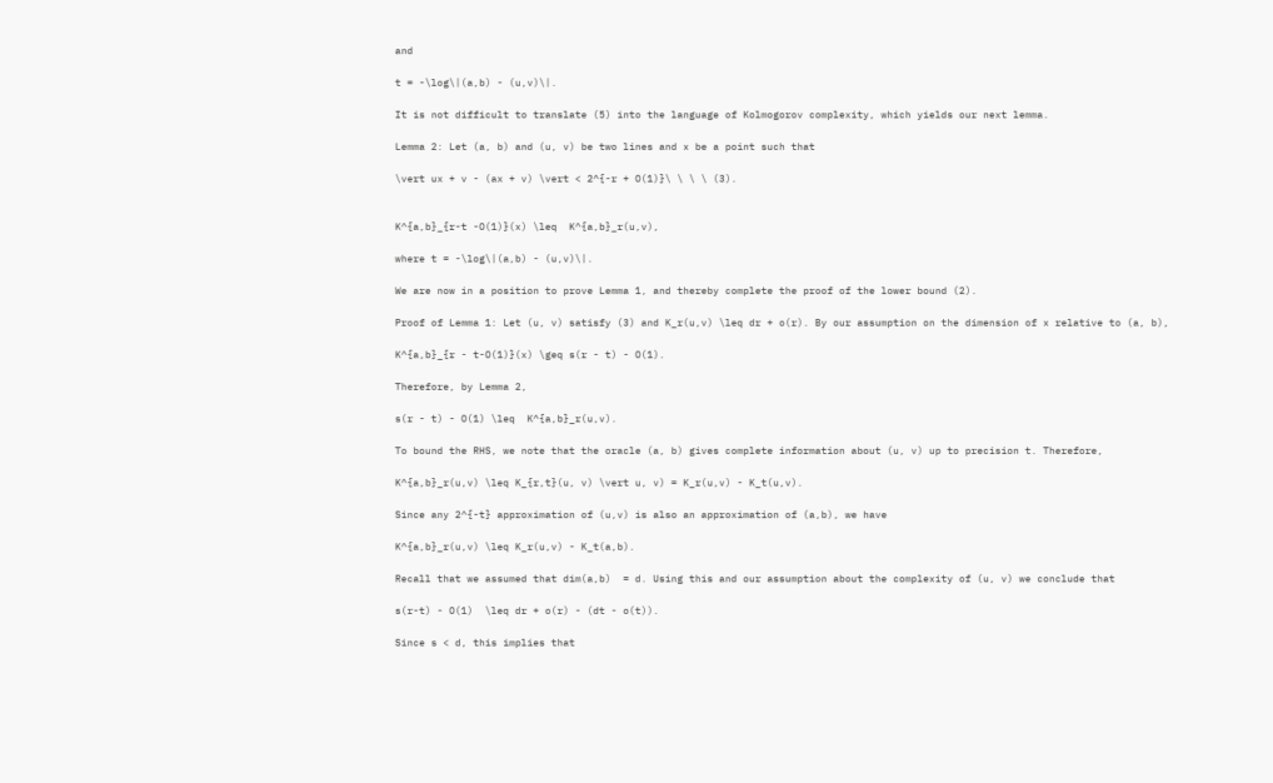and

t = -\log\|(a,b) - (u,v)\|.

It is not difficult to translate (5) into the language of Kolmogorov complexity, which yields our next lemma.

Lemma 2: Let (a, b) and (u, v) be two lines and x be a point such that

\vert ux + v - (ax + v) \vert < 2^{-r + O(1)}\ \ \ \ (3).


K^{a,b}_{r-t -O(1)}(x) \leq  K^{a,b}_r(u,v),

where t = -\log\|(a,b) - (u,v)\|.

We are now in a position to prove Lemma 1, and thereby complete the proof of the lower bound (2).

Proof of Lemma 1: Let (u, v) satisfy (3) and K_r(u,v) \leq dr + o(r). By our assumption on the dimension of x relative to (a, b),

K^{a,b}_{r - t-O(1)}(x) \geq s(r - t) - O(1).

Therefore, by Lemma 2,

s(r - t) - O(1) \leq  K^{a,b}_r(u,v).

To bound the RHS, we note that the oracle (a, b) gives complete information about (u, v) up to precision t. Therefore,

K^{a,b}_r(u,v) \leq K_{r,t}(u, v) \vert u, v) = K_r(u,v) - K_t(u,v).

Since any 2^{-t} approximation of (u,v) is also an approximation of (a,b), we have

K^{a,b}_r(u,v) \leq K_r(u,v) - K_t(a,b).

Recall that we assumed that dim(a,b)  = d. Using this and our assumption about the complexity of (u, v) we conclude that

s(r-t) - O(1)  \leq dr + o(r) - (dt - o(t)).

Since s < d, this implies that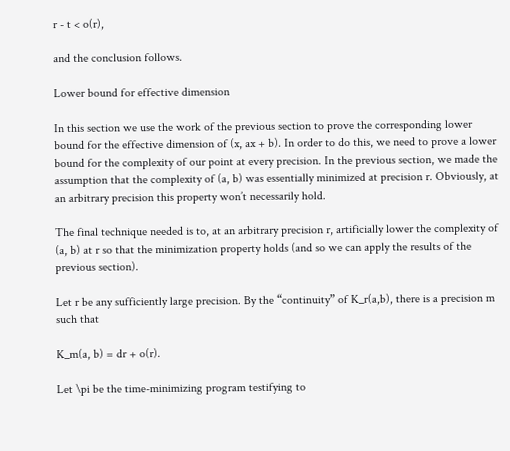r - t < o(r),

and the conclusion follows.

Lower bound for effective dimension

In this section we use the work of the previous section to prove the corresponding lower bound for the effective dimension of (x, ax + b). In order to do this, we need to prove a lower bound for the complexity of our point at every precision. In the previous section, we made the assumption that the complexity of (a, b) was essentially minimized at precision r. Obviously, at an arbitrary precision this property won’t necessarily hold.

The final technique needed is to, at an arbitrary precision r, artificially lower the complexity of (a, b) at r so that the minimization property holds (and so we can apply the results of the previous section).

Let r be any sufficiently large precision. By the “continuity” of K_r(a,b), there is a precision m such that

K_m(a, b) = dr + o(r).

Let \pi be the time-minimizing program testifying to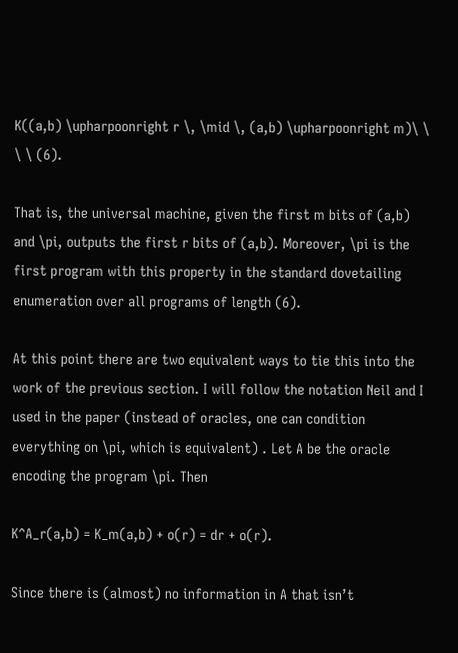K((a,b) \upharpoonright r \, \mid \, (a,b) \upharpoonright m)\ \ \ \ (6).

That is, the universal machine, given the first m bits of (a,b) and \pi, outputs the first r bits of (a,b). Moreover, \pi is the first program with this property in the standard dovetailing enumeration over all programs of length (6).

At this point there are two equivalent ways to tie this into the work of the previous section. I will follow the notation Neil and I used in the paper (instead of oracles, one can condition everything on \pi, which is equivalent) . Let A be the oracle encoding the program \pi. Then

K^A_r(a,b) = K_m(a,b) + o(r) = dr + o(r).

Since there is (almost) no information in A that isn’t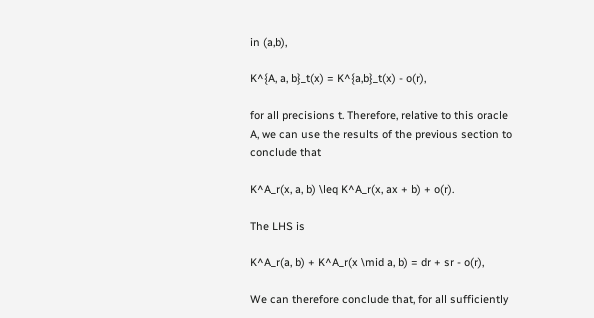in (a,b),

K^{A, a, b}_t(x) = K^{a,b}_t(x) - o(r),

for all precisions t. Therefore, relative to this oracle A, we can use the results of the previous section to conclude that

K^A_r(x, a, b) \leq K^A_r(x, ax + b) + o(r).

The LHS is

K^A_r(a, b) + K^A_r(x \mid a, b) = dr + sr - o(r),

We can therefore conclude that, for all sufficiently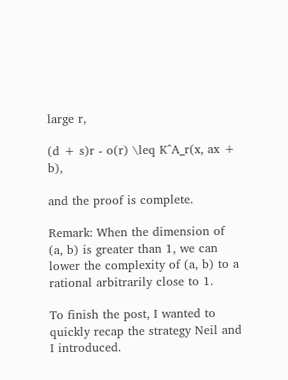large r,

(d + s)r - o(r) \leq K^A_r(x, ax + b),

and the proof is complete.

Remark: When the dimension of (a, b) is greater than 1, we can lower the complexity of (a, b) to a rational arbitrarily close to 1.

To finish the post, I wanted to quickly recap the strategy Neil and I introduced.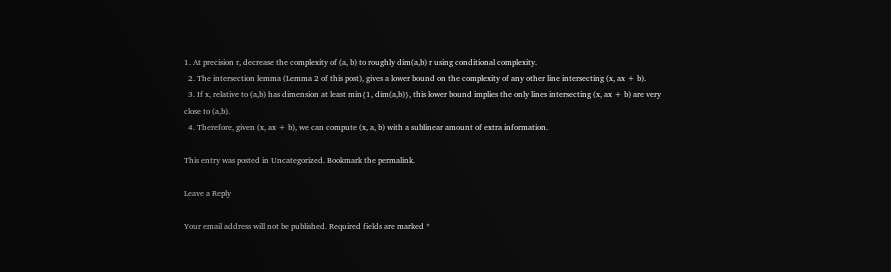1. At precision r, decrease the complexity of (a, b) to roughly dim(a,b) r using conditional complexity.
  2. The intersection lemma (Lemma 2 of this post), gives a lower bound on the complexity of any other line intersecting (x, ax + b).
  3. If x, relative to (a,b) has dimension at least min{1, dim(a,b)}, this lower bound implies the only lines intersecting (x, ax + b) are very close to (a,b).
  4. Therefore, given (x, ax + b), we can compute (x, a, b) with a sublinear amount of extra information.

This entry was posted in Uncategorized. Bookmark the permalink.

Leave a Reply

Your email address will not be published. Required fields are marked *